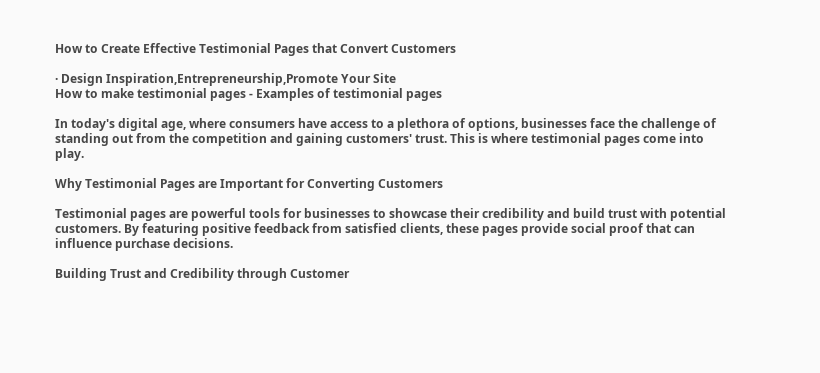How to Create Effective Testimonial Pages that Convert Customers

· Design Inspiration,Entrepreneurship,Promote Your Site
How to make testimonial pages - Examples of testimonial pages

In today's digital age, where consumers have access to a plethora of options, businesses face the challenge of standing out from the competition and gaining customers' trust. This is where testimonial pages come into play.

Why Testimonial Pages are Important for Converting Customers

Testimonial pages are powerful tools for businesses to showcase their credibility and build trust with potential customers. By featuring positive feedback from satisfied clients, these pages provide social proof that can influence purchase decisions.

Building Trust and Credibility through Customer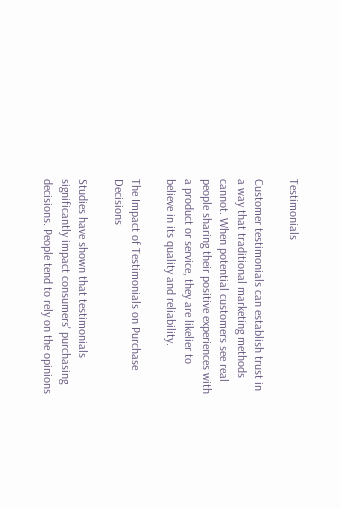Testimonials

Customer testimonials can establish trust in a way that traditional marketing methods cannot. When potential customers see real people sharing their positive experiences with a product or service, they are likelier to believe in its quality and reliability.

The Impact of Testimonials on Purchase Decisions

Studies have shown that testimonials significantly impact consumers' purchasing decisions. People tend to rely on the opinions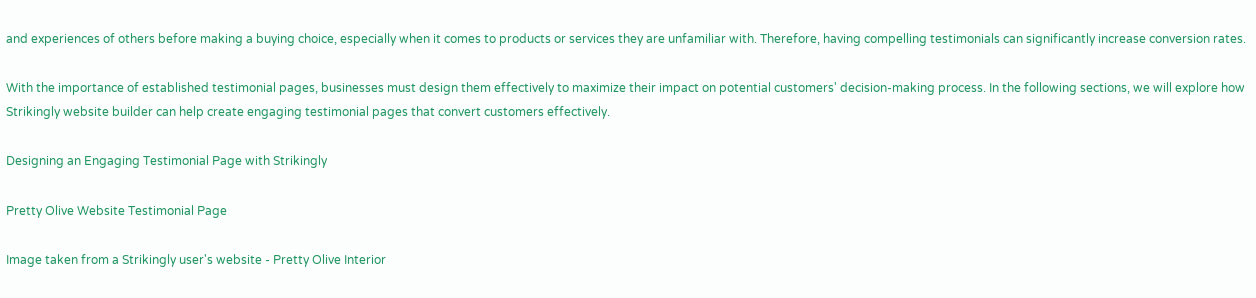and experiences of others before making a buying choice, especially when it comes to products or services they are unfamiliar with. Therefore, having compelling testimonials can significantly increase conversion rates.

With the importance of established testimonial pages, businesses must design them effectively to maximize their impact on potential customers' decision-making process. In the following sections, we will explore how Strikingly website builder can help create engaging testimonial pages that convert customers effectively.

Designing an Engaging Testimonial Page with Strikingly

Pretty Olive Website Testimonial Page

Image taken from a Strikingly user's website - Pretty Olive Interior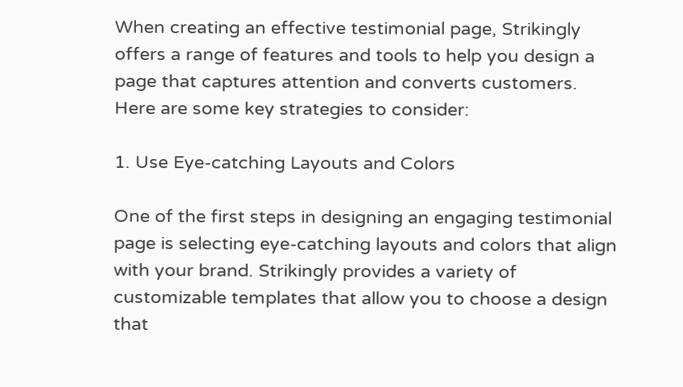When creating an effective testimonial page, Strikingly offers a range of features and tools to help you design a page that captures attention and converts customers. Here are some key strategies to consider:

1. Use Eye-catching Layouts and Colors

One of the first steps in designing an engaging testimonial page is selecting eye-catching layouts and colors that align with your brand. Strikingly provides a variety of customizable templates that allow you to choose a design that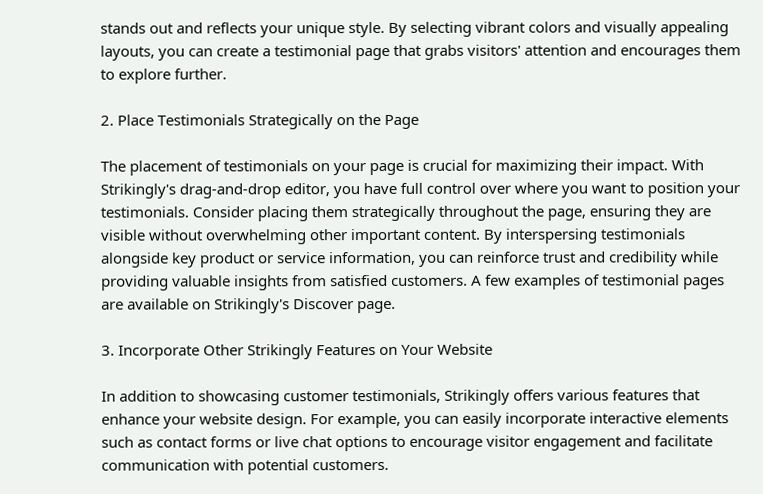stands out and reflects your unique style. By selecting vibrant colors and visually appealing layouts, you can create a testimonial page that grabs visitors' attention and encourages them to explore further.

2. Place Testimonials Strategically on the Page

The placement of testimonials on your page is crucial for maximizing their impact. With Strikingly's drag-and-drop editor, you have full control over where you want to position your testimonials. Consider placing them strategically throughout the page, ensuring they are visible without overwhelming other important content. By interspersing testimonials alongside key product or service information, you can reinforce trust and credibility while providing valuable insights from satisfied customers. A few examples of testimonial pages are available on Strikingly's Discover page.

3. Incorporate Other Strikingly Features on Your Website

In addition to showcasing customer testimonials, Strikingly offers various features that enhance your website design. For example, you can easily incorporate interactive elements such as contact forms or live chat options to encourage visitor engagement and facilitate communication with potential customers.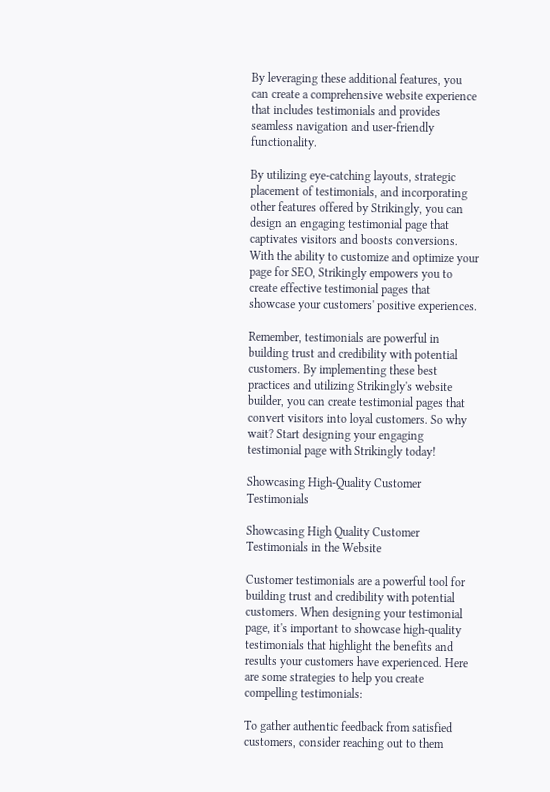By leveraging these additional features, you can create a comprehensive website experience that includes testimonials and provides seamless navigation and user-friendly functionality.

By utilizing eye-catching layouts, strategic placement of testimonials, and incorporating other features offered by Strikingly, you can design an engaging testimonial page that captivates visitors and boosts conversions. With the ability to customize and optimize your page for SEO, Strikingly empowers you to create effective testimonial pages that showcase your customers' positive experiences.

Remember, testimonials are powerful in building trust and credibility with potential customers. By implementing these best practices and utilizing Strikingly's website builder, you can create testimonial pages that convert visitors into loyal customers. So why wait? Start designing your engaging testimonial page with Strikingly today!

Showcasing High-Quality Customer Testimonials

Showcasing High Quality Customer Testimonials in the Website

Customer testimonials are a powerful tool for building trust and credibility with potential customers. When designing your testimonial page, it's important to showcase high-quality testimonials that highlight the benefits and results your customers have experienced. Here are some strategies to help you create compelling testimonials:

To gather authentic feedback from satisfied customers, consider reaching out to them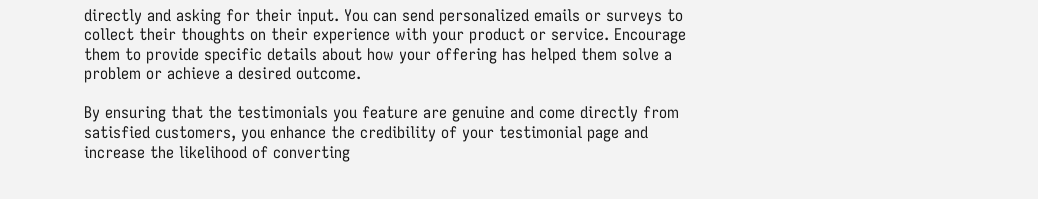directly and asking for their input. You can send personalized emails or surveys to collect their thoughts on their experience with your product or service. Encourage them to provide specific details about how your offering has helped them solve a problem or achieve a desired outcome.

By ensuring that the testimonials you feature are genuine and come directly from satisfied customers, you enhance the credibility of your testimonial page and increase the likelihood of converting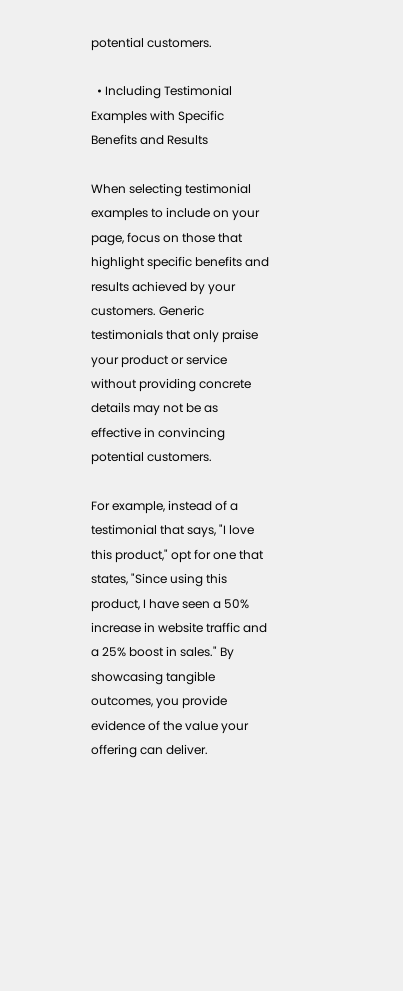potential customers.

  • Including Testimonial Examples with Specific Benefits and Results

When selecting testimonial examples to include on your page, focus on those that highlight specific benefits and results achieved by your customers. Generic testimonials that only praise your product or service without providing concrete details may not be as effective in convincing potential customers.

For example, instead of a testimonial that says, "I love this product," opt for one that states, "Since using this product, I have seen a 50% increase in website traffic and a 25% boost in sales." By showcasing tangible outcomes, you provide evidence of the value your offering can deliver.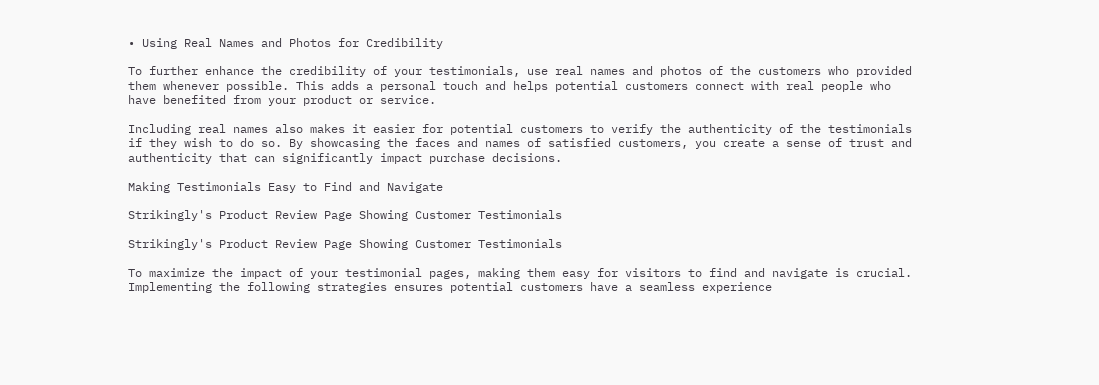• Using Real Names and Photos for Credibility

To further enhance the credibility of your testimonials, use real names and photos of the customers who provided them whenever possible. This adds a personal touch and helps potential customers connect with real people who have benefited from your product or service.

Including real names also makes it easier for potential customers to verify the authenticity of the testimonials if they wish to do so. By showcasing the faces and names of satisfied customers, you create a sense of trust and authenticity that can significantly impact purchase decisions.

Making Testimonials Easy to Find and Navigate

Strikingly's Product Review Page Showing Customer Testimonials

Strikingly's Product Review Page Showing Customer Testimonials

To maximize the impact of your testimonial pages, making them easy for visitors to find and navigate is crucial. Implementing the following strategies ensures potential customers have a seamless experience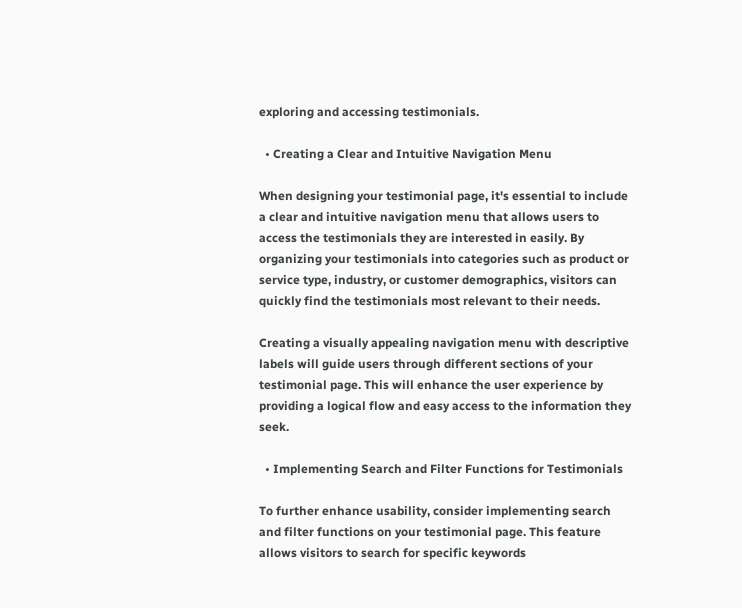exploring and accessing testimonials.

  • Creating a Clear and Intuitive Navigation Menu

When designing your testimonial page, it's essential to include a clear and intuitive navigation menu that allows users to access the testimonials they are interested in easily. By organizing your testimonials into categories such as product or service type, industry, or customer demographics, visitors can quickly find the testimonials most relevant to their needs.

Creating a visually appealing navigation menu with descriptive labels will guide users through different sections of your testimonial page. This will enhance the user experience by providing a logical flow and easy access to the information they seek.

  • Implementing Search and Filter Functions for Testimonials

To further enhance usability, consider implementing search and filter functions on your testimonial page. This feature allows visitors to search for specific keywords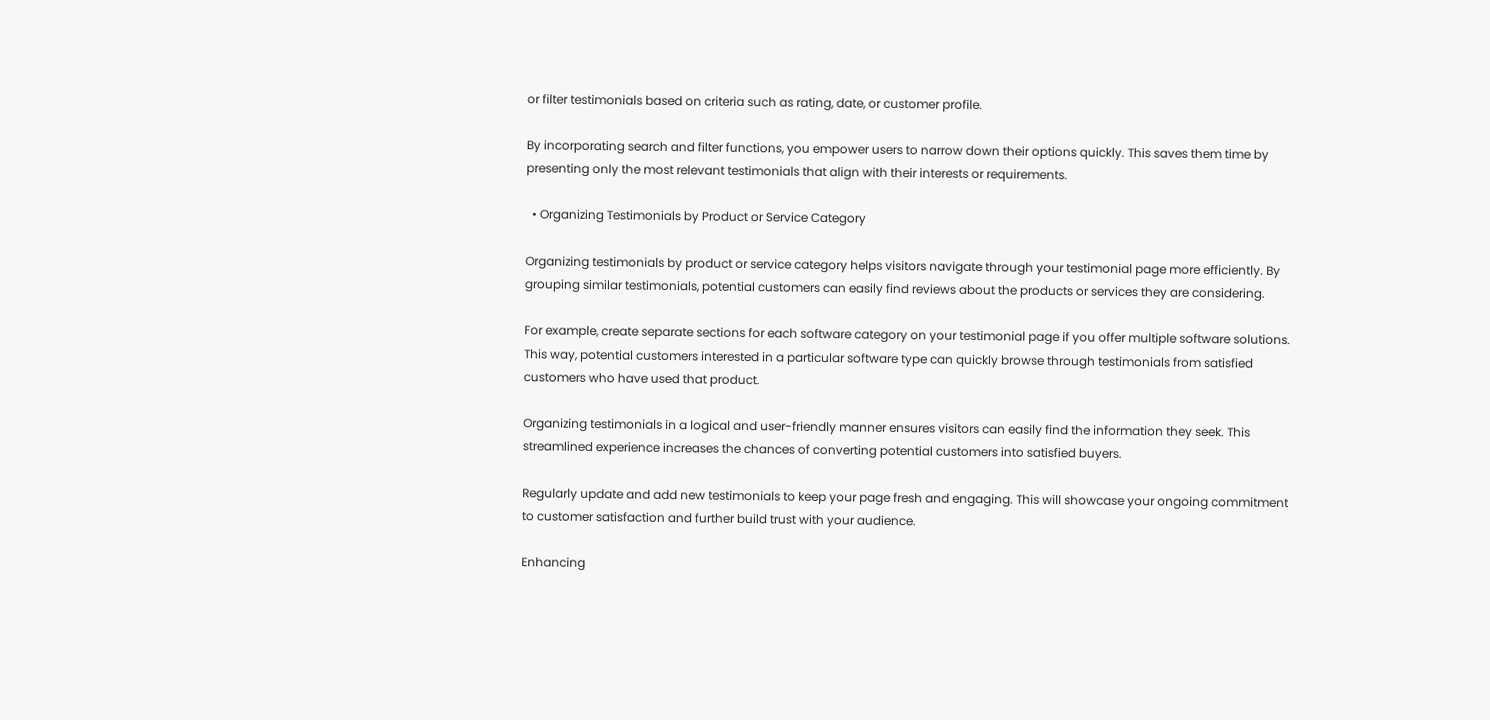or filter testimonials based on criteria such as rating, date, or customer profile.

By incorporating search and filter functions, you empower users to narrow down their options quickly. This saves them time by presenting only the most relevant testimonials that align with their interests or requirements.

  • Organizing Testimonials by Product or Service Category

Organizing testimonials by product or service category helps visitors navigate through your testimonial page more efficiently. By grouping similar testimonials, potential customers can easily find reviews about the products or services they are considering.

For example, create separate sections for each software category on your testimonial page if you offer multiple software solutions. This way, potential customers interested in a particular software type can quickly browse through testimonials from satisfied customers who have used that product.

Organizing testimonials in a logical and user-friendly manner ensures visitors can easily find the information they seek. This streamlined experience increases the chances of converting potential customers into satisfied buyers.

Regularly update and add new testimonials to keep your page fresh and engaging. This will showcase your ongoing commitment to customer satisfaction and further build trust with your audience.

Enhancing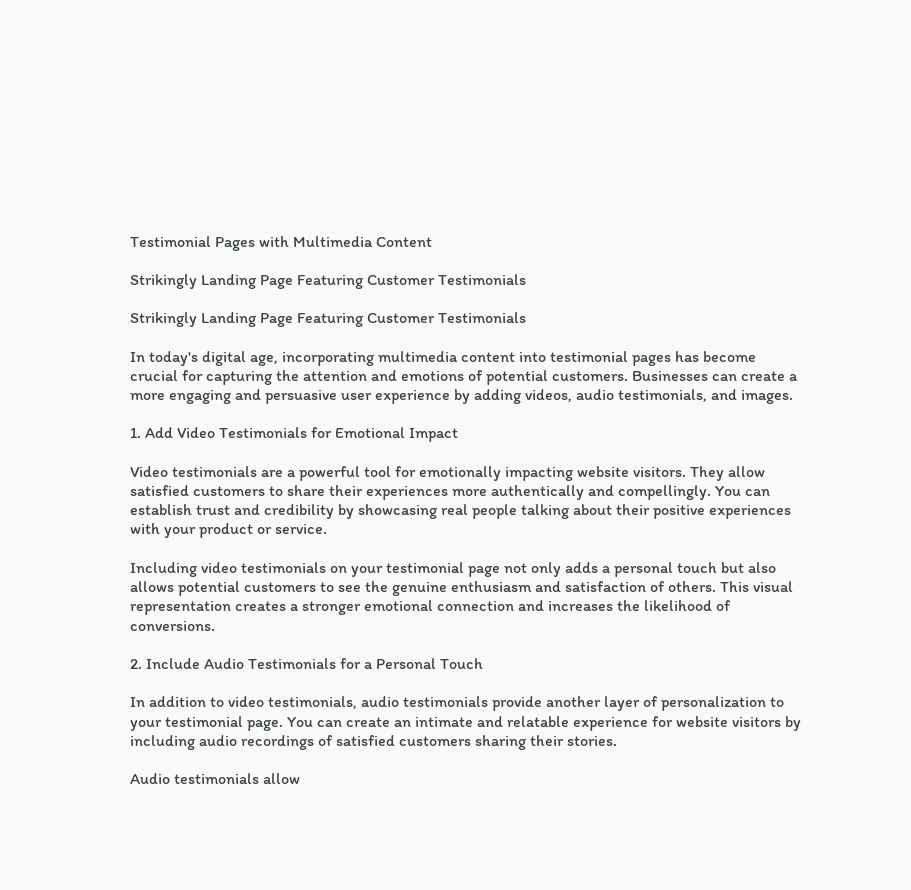Testimonial Pages with Multimedia Content

Strikingly Landing Page Featuring Customer Testimonials

Strikingly Landing Page Featuring Customer Testimonials

In today's digital age, incorporating multimedia content into testimonial pages has become crucial for capturing the attention and emotions of potential customers. Businesses can create a more engaging and persuasive user experience by adding videos, audio testimonials, and images.

1. Add Video Testimonials for Emotional Impact

Video testimonials are a powerful tool for emotionally impacting website visitors. They allow satisfied customers to share their experiences more authentically and compellingly. You can establish trust and credibility by showcasing real people talking about their positive experiences with your product or service.

Including video testimonials on your testimonial page not only adds a personal touch but also allows potential customers to see the genuine enthusiasm and satisfaction of others. This visual representation creates a stronger emotional connection and increases the likelihood of conversions.

2. Include Audio Testimonials for a Personal Touch

In addition to video testimonials, audio testimonials provide another layer of personalization to your testimonial page. You can create an intimate and relatable experience for website visitors by including audio recordings of satisfied customers sharing their stories.

Audio testimonials allow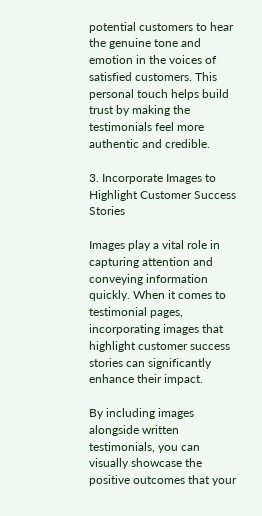potential customers to hear the genuine tone and emotion in the voices of satisfied customers. This personal touch helps build trust by making the testimonials feel more authentic and credible.

3. Incorporate Images to Highlight Customer Success Stories

Images play a vital role in capturing attention and conveying information quickly. When it comes to testimonial pages, incorporating images that highlight customer success stories can significantly enhance their impact.

By including images alongside written testimonials, you can visually showcase the positive outcomes that your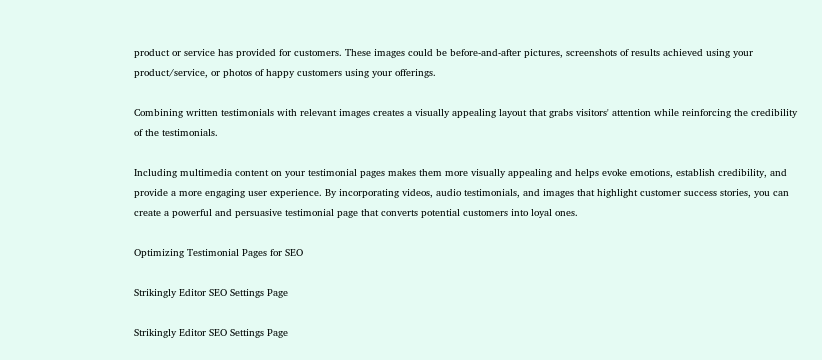product or service has provided for customers. These images could be before-and-after pictures, screenshots of results achieved using your product/service, or photos of happy customers using your offerings.

Combining written testimonials with relevant images creates a visually appealing layout that grabs visitors' attention while reinforcing the credibility of the testimonials.

Including multimedia content on your testimonial pages makes them more visually appealing and helps evoke emotions, establish credibility, and provide a more engaging user experience. By incorporating videos, audio testimonials, and images that highlight customer success stories, you can create a powerful and persuasive testimonial page that converts potential customers into loyal ones.

Optimizing Testimonial Pages for SEO

Strikingly Editor SEO Settings Page

Strikingly Editor SEO Settings Page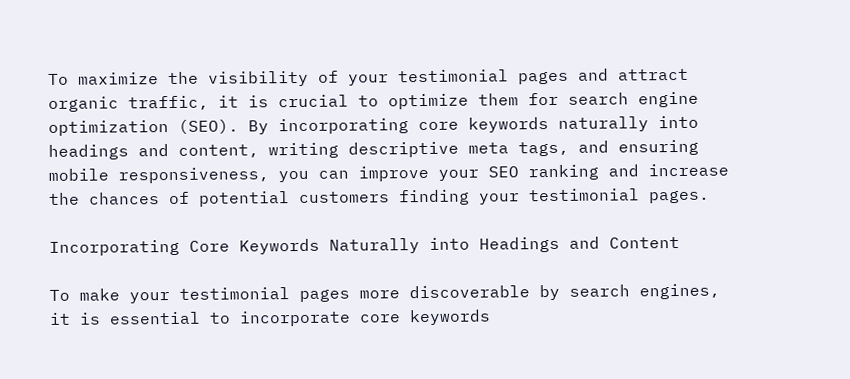To maximize the visibility of your testimonial pages and attract organic traffic, it is crucial to optimize them for search engine optimization (SEO). By incorporating core keywords naturally into headings and content, writing descriptive meta tags, and ensuring mobile responsiveness, you can improve your SEO ranking and increase the chances of potential customers finding your testimonial pages.

Incorporating Core Keywords Naturally into Headings and Content

To make your testimonial pages more discoverable by search engines, it is essential to incorporate core keywords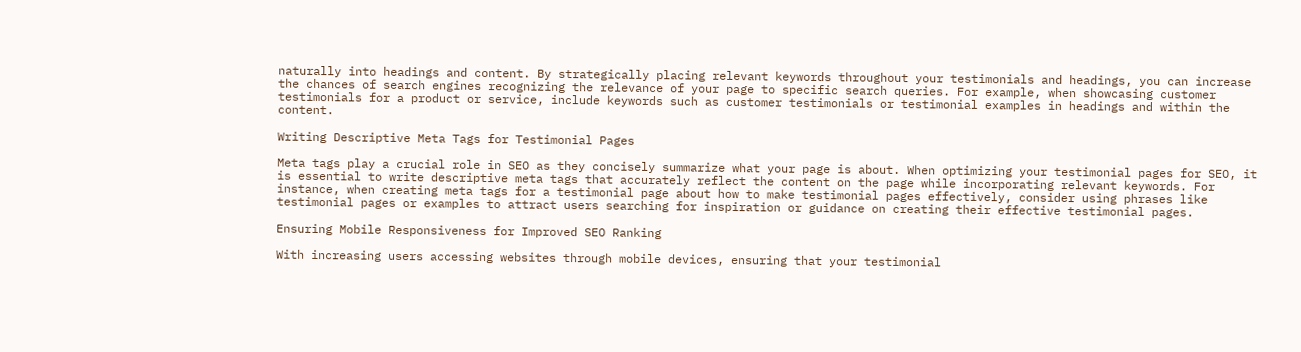naturally into headings and content. By strategically placing relevant keywords throughout your testimonials and headings, you can increase the chances of search engines recognizing the relevance of your page to specific search queries. For example, when showcasing customer testimonials for a product or service, include keywords such as customer testimonials or testimonial examples in headings and within the content.

Writing Descriptive Meta Tags for Testimonial Pages

Meta tags play a crucial role in SEO as they concisely summarize what your page is about. When optimizing your testimonial pages for SEO, it is essential to write descriptive meta tags that accurately reflect the content on the page while incorporating relevant keywords. For instance, when creating meta tags for a testimonial page about how to make testimonial pages effectively, consider using phrases like testimonial pages or examples to attract users searching for inspiration or guidance on creating their effective testimonial pages.

Ensuring Mobile Responsiveness for Improved SEO Ranking

With increasing users accessing websites through mobile devices, ensuring that your testimonial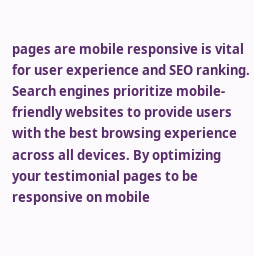pages are mobile responsive is vital for user experience and SEO ranking. Search engines prioritize mobile-friendly websites to provide users with the best browsing experience across all devices. By optimizing your testimonial pages to be responsive on mobile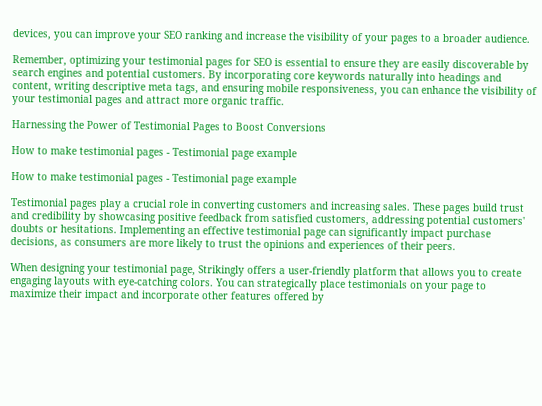devices, you can improve your SEO ranking and increase the visibility of your pages to a broader audience.

Remember, optimizing your testimonial pages for SEO is essential to ensure they are easily discoverable by search engines and potential customers. By incorporating core keywords naturally into headings and content, writing descriptive meta tags, and ensuring mobile responsiveness, you can enhance the visibility of your testimonial pages and attract more organic traffic.

Harnessing the Power of Testimonial Pages to Boost Conversions

How to make testimonial pages - Testimonial page example

How to make testimonial pages - Testimonial page example

Testimonial pages play a crucial role in converting customers and increasing sales. These pages build trust and credibility by showcasing positive feedback from satisfied customers, addressing potential customers' doubts or hesitations. Implementing an effective testimonial page can significantly impact purchase decisions, as consumers are more likely to trust the opinions and experiences of their peers.

When designing your testimonial page, Strikingly offers a user-friendly platform that allows you to create engaging layouts with eye-catching colors. You can strategically place testimonials on your page to maximize their impact and incorporate other features offered by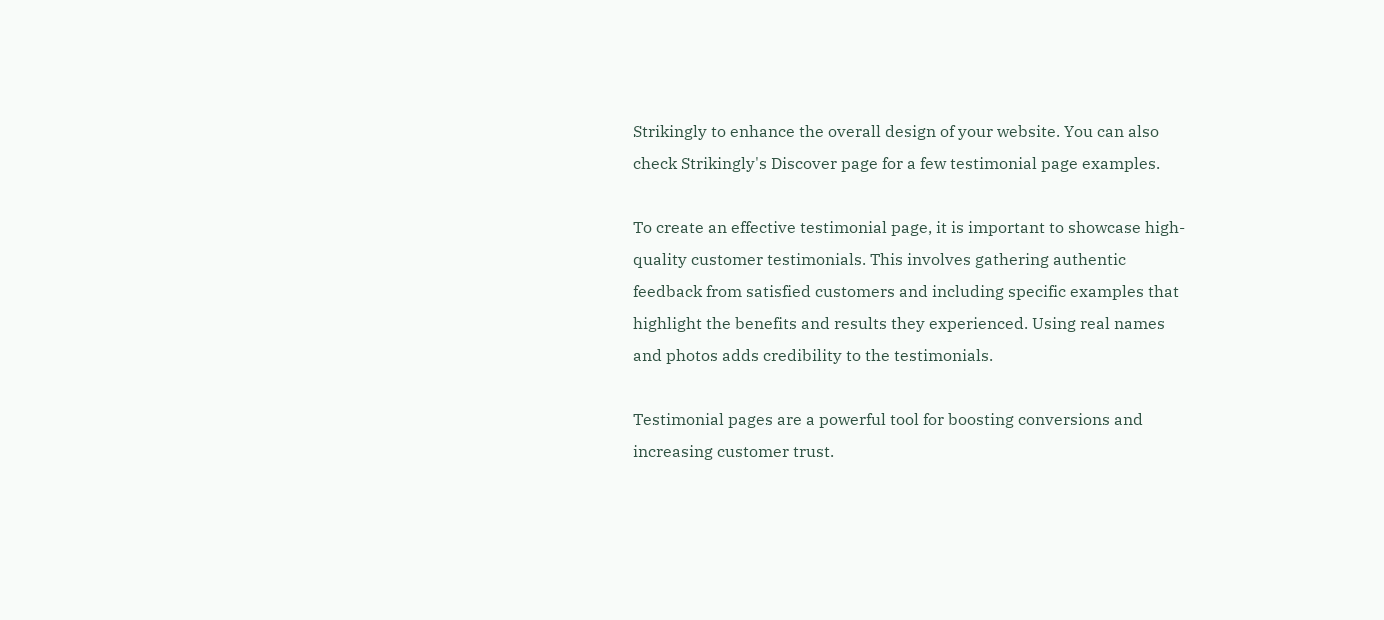Strikingly to enhance the overall design of your website. You can also check Strikingly's Discover page for a few testimonial page examples.

To create an effective testimonial page, it is important to showcase high-quality customer testimonials. This involves gathering authentic feedback from satisfied customers and including specific examples that highlight the benefits and results they experienced. Using real names and photos adds credibility to the testimonials.

Testimonial pages are a powerful tool for boosting conversions and increasing customer trust.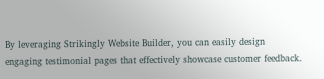By leveraging Strikingly Website Builder, you can easily design engaging testimonial pages that effectively showcase customer feedback.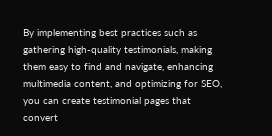By implementing best practices such as gathering high-quality testimonials, making them easy to find and navigate, enhancing multimedia content, and optimizing for SEO, you can create testimonial pages that convert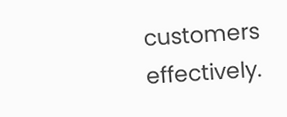customers effectively.